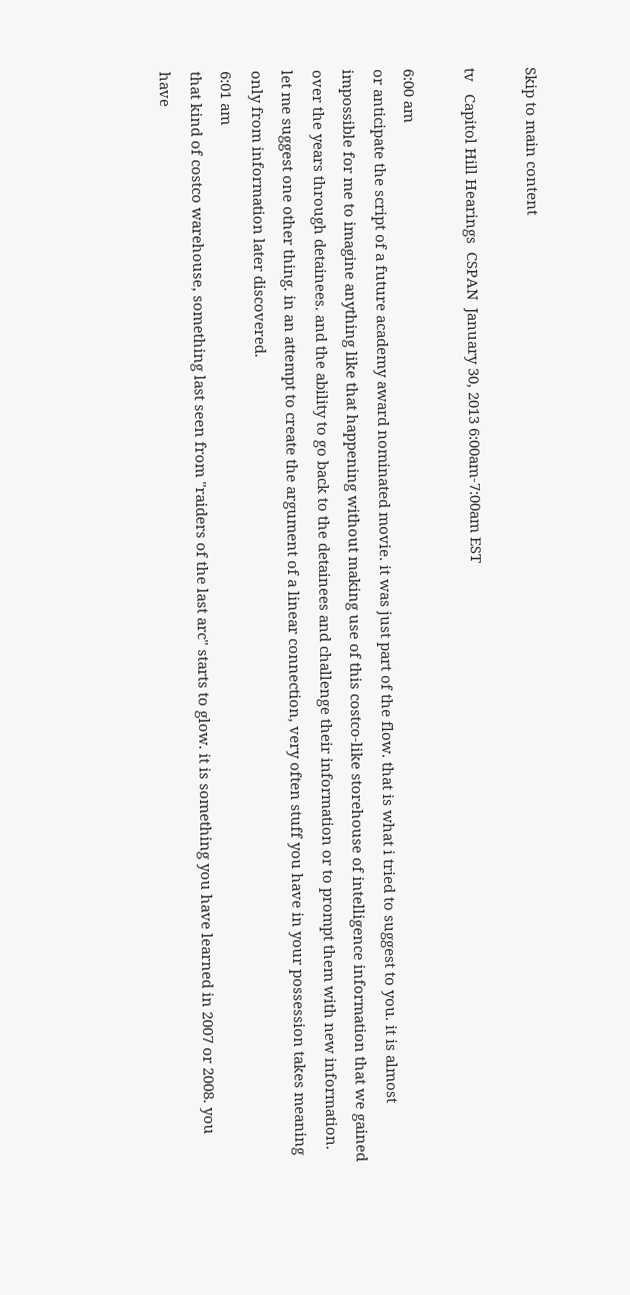Skip to main content

tv   Capitol Hill Hearings  CSPAN  January 30, 2013 6:00am-7:00am EST

6:00 am
or anticipate the script of a future academy award nominated movie. it was just part of the flow. that is what i tried to suggest to you. it is almost impossible for me to imagine anything like that happening without making use of this costco-like storehouse of intelligence information that we gained over the years through detainees. and the ability to go back to the detainees and challenge their information or to prompt them with new information. let me suggest one other thing. in an attempt to create the argument of a linear connection, very often stuff you have in your possession takes meaning only from information later discovered.
6:01 am
that kind of costco warehouse, something last seen from "raiders of the last arc" starts to glow. it is something you have learned in 2007 or 2008. you have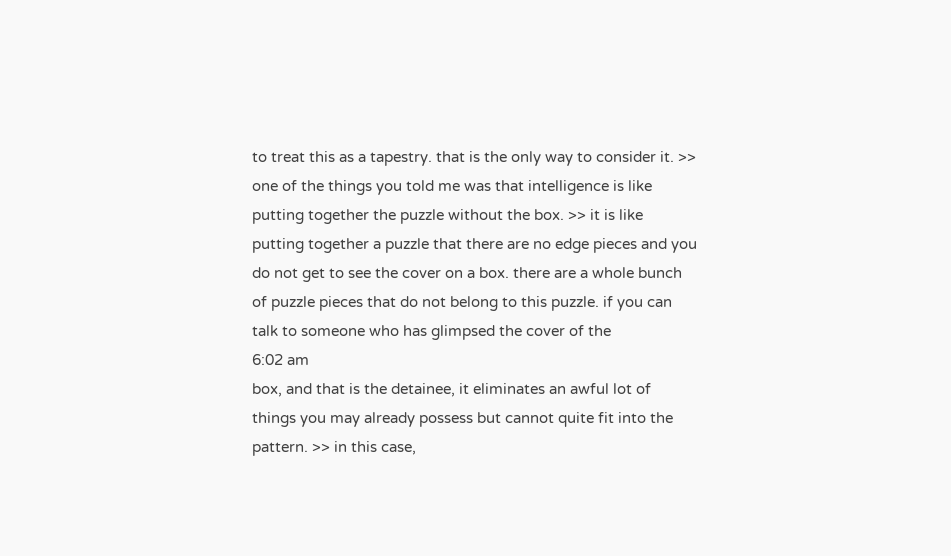to treat this as a tapestry. that is the only way to consider it. >> one of the things you told me was that intelligence is like putting together the puzzle without the box. >> it is like putting together a puzzle that there are no edge pieces and you do not get to see the cover on a box. there are a whole bunch of puzzle pieces that do not belong to this puzzle. if you can talk to someone who has glimpsed the cover of the
6:02 am
box, and that is the detainee, it eliminates an awful lot of things you may already possess but cannot quite fit into the pattern. >> in this case,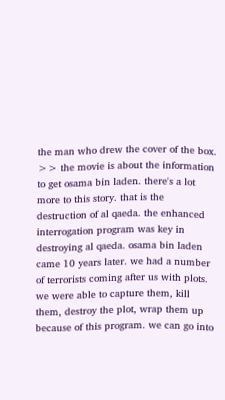the man who drew the cover of the box. >> the movie is about the information to get osama bin laden. there's a lot more to this story. that is the destruction of al qaeda. the enhanced interrogation program was key in destroying al qaeda. osama bin laden came 10 years later. we had a number of terrorists coming after us with plots. we were able to capture them, kill them, destroy the plot, wrap them up because of this program. we can go into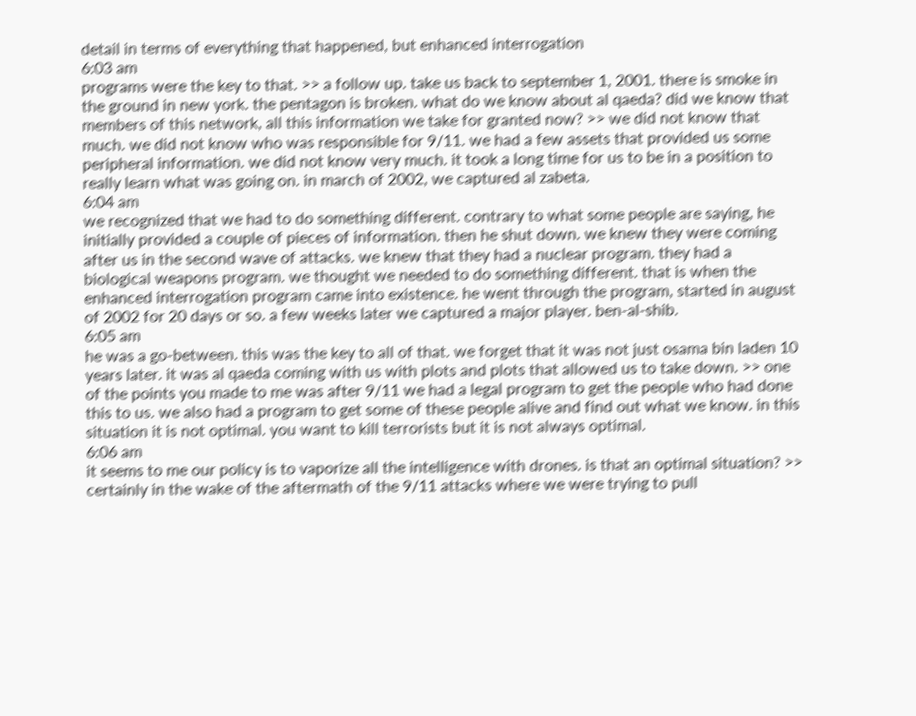detail in terms of everything that happened, but enhanced interrogation
6:03 am
programs were the key to that. >> a follow up. take us back to september 1, 2001. there is smoke in the ground in new york. the pentagon is broken. what do we know about al qaeda? did we know that members of this network, all this information we take for granted now? >> we did not know that much. we did not know who was responsible for 9/11. we had a few assets that provided us some peripheral information. we did not know very much. it took a long time for us to be in a position to really learn what was going on. in march of 2002, we captured al zabeta.
6:04 am
we recognized that we had to do something different. contrary to what some people are saying, he initially provided a couple of pieces of information. then he shut down. we knew they were coming after us in the second wave of attacks. we knew that they had a nuclear program. they had a biological weapons program. we thought we needed to do something different. that is when the enhanced interrogation program came into existence. he went through the program, started in august of 2002 for 20 days or so. a few weeks later we captured a major player. ben-al-shib.
6:05 am
he was a go-between. this was the key to all of that. we forget that it was not just osama bin laden 10 years later. it was al qaeda coming with us with plots and plots that allowed us to take down. >> one of the points you made to me was after 9/11 we had a legal program to get the people who had done this to us. we also had a program to get some of these people alive and find out what we know. in this situation it is not optimal. you want to kill terrorists but it is not always optimal.
6:06 am
it seems to me our policy is to vaporize all the intelligence with drones. is that an optimal situation? >> certainly in the wake of the aftermath of the 9/11 attacks where we were trying to pull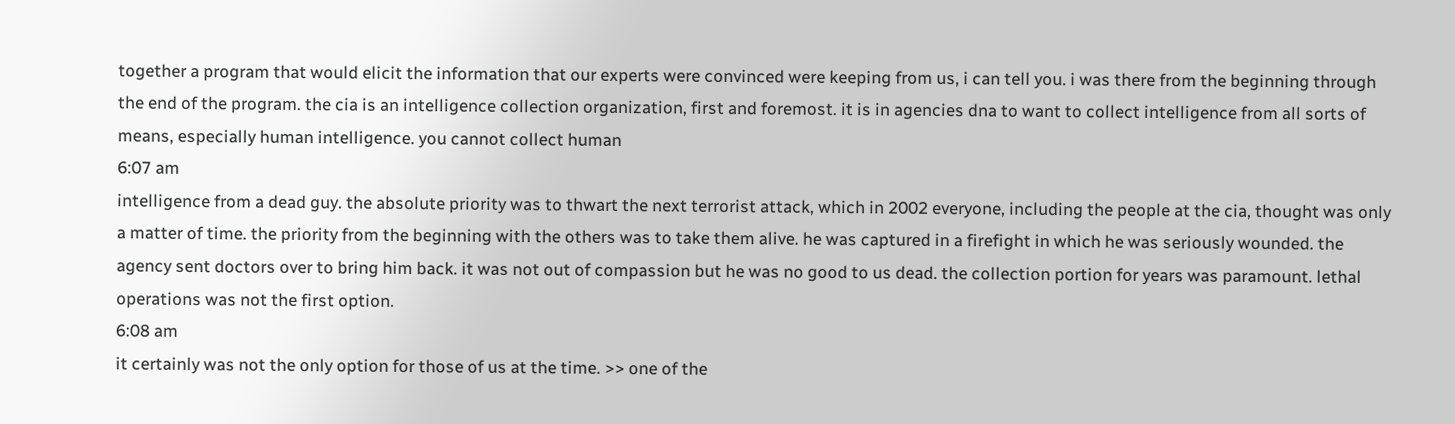together a program that would elicit the information that our experts were convinced were keeping from us, i can tell you. i was there from the beginning through the end of the program. the cia is an intelligence collection organization, first and foremost. it is in agencies dna to want to collect intelligence from all sorts of means, especially human intelligence. you cannot collect human
6:07 am
intelligence from a dead guy. the absolute priority was to thwart the next terrorist attack, which in 2002 everyone, including the people at the cia, thought was only a matter of time. the priority from the beginning with the others was to take them alive. he was captured in a firefight in which he was seriously wounded. the agency sent doctors over to bring him back. it was not out of compassion but he was no good to us dead. the collection portion for years was paramount. lethal operations was not the first option.
6:08 am
it certainly was not the only option for those of us at the time. >> one of the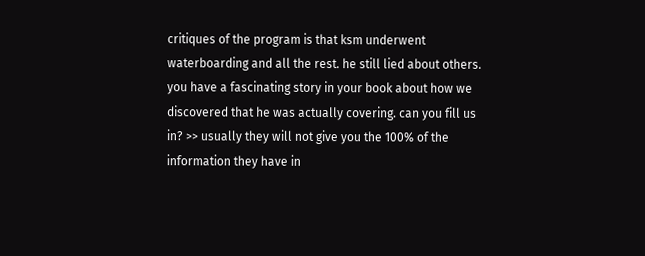critiques of the program is that ksm underwent waterboarding and all the rest. he still lied about others. you have a fascinating story in your book about how we discovered that he was actually covering. can you fill us in? >> usually they will not give you the 100% of the information they have in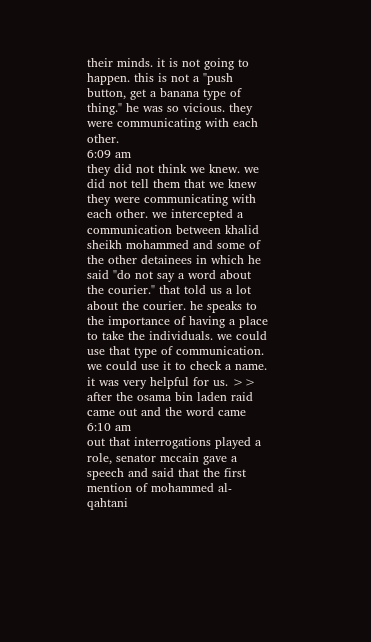their minds. it is not going to happen. this is not a "push button, get a banana type of thing." he was so vicious. they were communicating with each other.
6:09 am
they did not think we knew. we did not tell them that we knew they were communicating with each other. we intercepted a communication between khalid sheikh mohammed and some of the other detainees in which he said "do not say a word about the courier." that told us a lot about the courier. he speaks to the importance of having a place to take the individuals. we could use that type of communication. we could use it to check a name. it was very helpful for us. >> after the osama bin laden raid came out and the word came
6:10 am
out that interrogations played a role, senator mccain gave a speech and said that the first mention of mohammed al-qahtani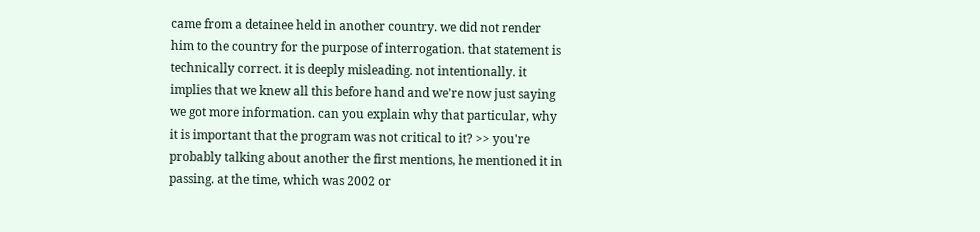came from a detainee held in another country. we did not render him to the country for the purpose of interrogation. that statement is technically correct. it is deeply misleading. not intentionally. it implies that we knew all this before hand and we're now just saying we got more information. can you explain why that particular, why it is important that the program was not critical to it? >> you're probably talking about another the first mentions, he mentioned it in passing. at the time, which was 2002 or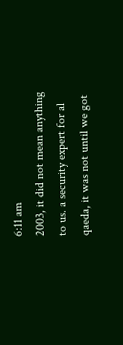6:11 am
2003, it did not mean anything to us. a security expert for al qaeda, it was not until we got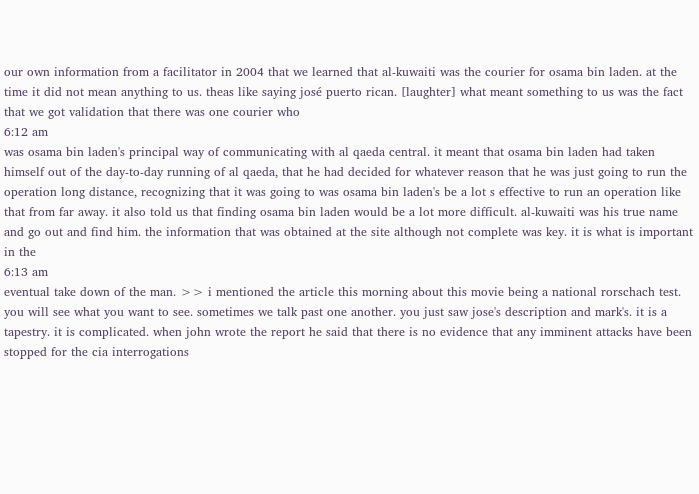our own information from a facilitator in 2004 that we learned that al-kuwaiti was the courier for osama bin laden. at the time it did not mean anything to us. theas like saying josé puerto rican. [laughter] what meant something to us was the fact that we got validation that there was one courier who
6:12 am
was osama bin laden's principal way of communicating with al qaeda central. it meant that osama bin laden had taken himself out of the day-to-day running of al qaeda, that he had decided for whatever reason that he was just going to run the operation long distance, recognizing that it was going to was osama bin laden's be a lot s effective to run an operation like that from far away. it also told us that finding osama bin laden would be a lot more difficult. al-kuwaiti was his true name and go out and find him. the information that was obtained at the site although not complete was key. it is what is important in the
6:13 am
eventual take down of the man. >> i mentioned the article this morning about this movie being a national rorschach test. you will see what you want to see. sometimes we talk past one another. you just saw jose's description and mark's. it is a tapestry. it is complicated. when john wrote the report he said that there is no evidence that any imminent attacks have been stopped for the cia interrogations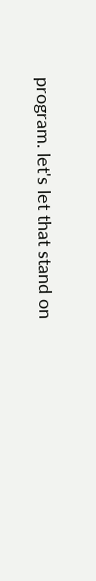program. let's let that stand on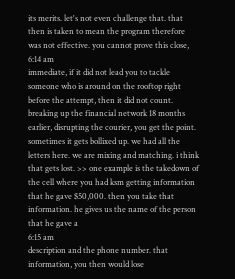its merits. let's not even challenge that. that then is taken to mean the program therefore was not effective. you cannot prove this close,
6:14 am
immediate, if it did not lead you to tackle someone who is around on the rooftop right before the attempt, then it did not count. breaking up the financial network 18 months earlier, disrupting the courier, you get the point. sometimes it gets bollixed up. we had all the letters here. we are mixing and matching. i think that gets lost. >> one example is the takedown of the cell where you had ksm getting information that he gave $50,000. then you take that information. he gives us the name of the person that he gave a
6:15 am
description and the phone number. that information, you then would lose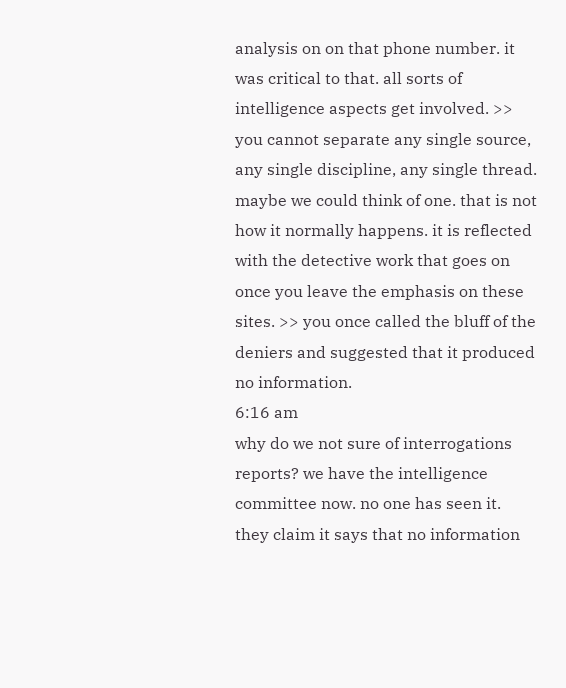analysis on on that phone number. it was critical to that. all sorts of intelligence aspects get involved. >> you cannot separate any single source, any single discipline, any single thread. maybe we could think of one. that is not how it normally happens. it is reflected with the detective work that goes on once you leave the emphasis on these sites. >> you once called the bluff of the deniers and suggested that it produced no information.
6:16 am
why do we not sure of interrogations reports? we have the intelligence committee now. no one has seen it. they claim it says that no information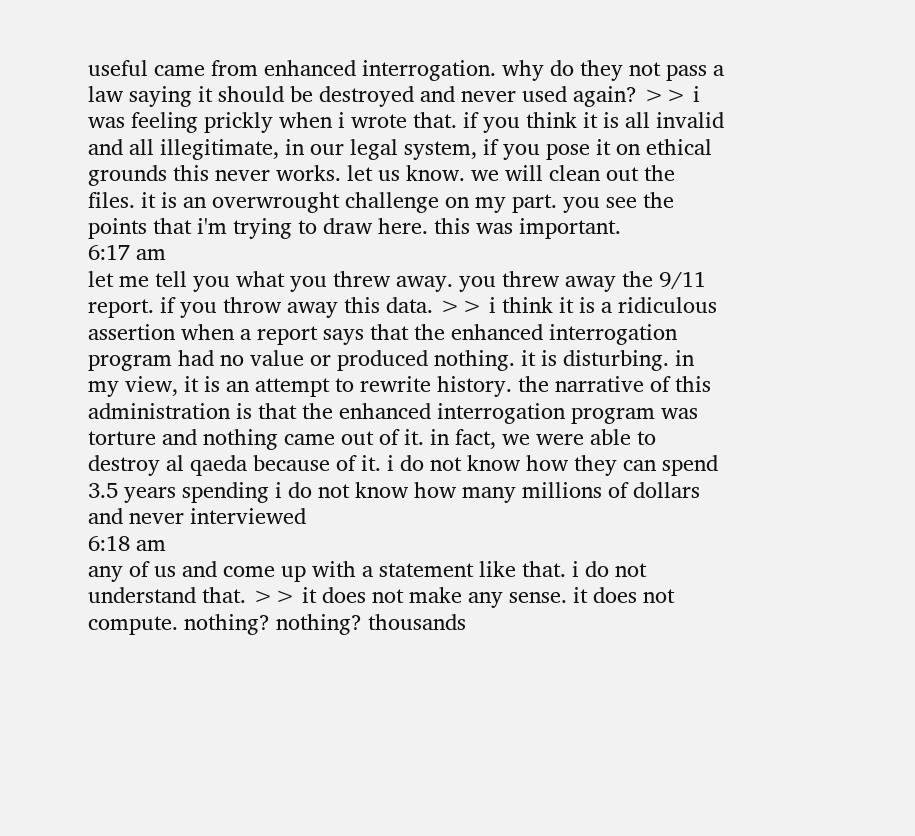useful came from enhanced interrogation. why do they not pass a law saying it should be destroyed and never used again? >> i was feeling prickly when i wrote that. if you think it is all invalid and all illegitimate, in our legal system, if you pose it on ethical grounds this never works. let us know. we will clean out the files. it is an overwrought challenge on my part. you see the points that i'm trying to draw here. this was important.
6:17 am
let me tell you what you threw away. you threw away the 9/11 report. if you throw away this data. >> i think it is a ridiculous assertion when a report says that the enhanced interrogation program had no value or produced nothing. it is disturbing. in my view, it is an attempt to rewrite history. the narrative of this administration is that the enhanced interrogation program was torture and nothing came out of it. in fact, we were able to destroy al qaeda because of it. i do not know how they can spend 3.5 years spending i do not know how many millions of dollars and never interviewed
6:18 am
any of us and come up with a statement like that. i do not understand that. >> it does not make any sense. it does not compute. nothing? nothing? thousands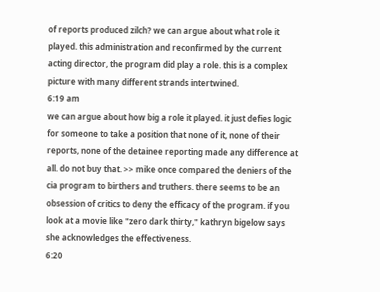of reports produced zilch? we can argue about what role it played. this administration and reconfirmed by the current acting director, the program did play a role. this is a complex picture with many different strands intertwined.
6:19 am
we can argue about how big a role it played. it just defies logic for someone to take a position that none of it, none of their reports, none of the detainee reporting made any difference at all. do not buy that. >> mike once compared the deniers of the cia program to birthers and truthers. there seems to be an obsession of critics to deny the efficacy of the program. if you look at a movie like "zero dark thirty," kathryn bigelow says she acknowledges the effectiveness.
6:20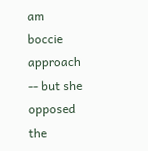am
boccie approach -- but she opposed the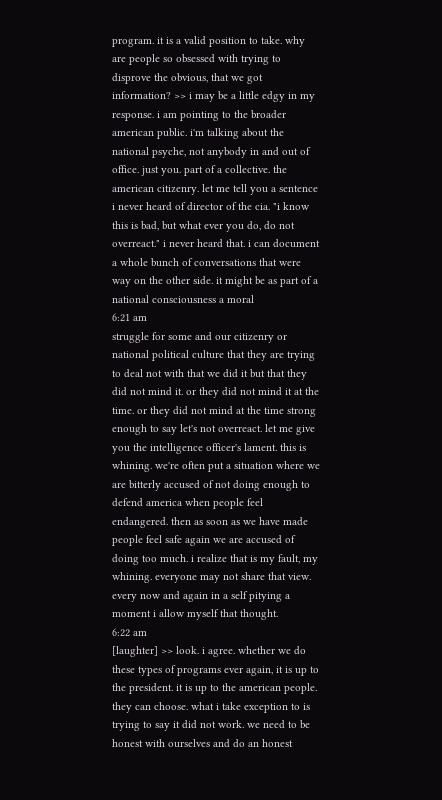program. it is a valid position to take. why are people so obsessed with trying to disprove the obvious, that we got information? >> i may be a little edgy in my response. i am pointing to the broader american public. i'm talking about the national psyche, not anybody in and out of office. just you. part of a collective. the american citizenry. let me tell you a sentence i never heard of director of the cia. "i know this is bad, but what ever you do, do not overreact." i never heard that. i can document a whole bunch of conversations that were way on the other side. it might be as part of a national consciousness a moral
6:21 am
struggle for some and our citizenry or national political culture that they are trying to deal not with that we did it but that they did not mind it. or they did not mind it at the time. or they did not mind at the time strong enough to say let's not overreact. let me give you the intelligence officer's lament. this is whining. we're often put a situation where we are bitterly accused of not doing enough to defend america when people feel endangered. then as soon as we have made people feel safe again we are accused of doing too much. i realize that is my fault, my whining. everyone may not share that view. every now and again in a self pitying a moment i allow myself that thought.
6:22 am
[laughter] >> look. i agree. whether we do these types of programs ever again, it is up to the president. it is up to the american people. they can choose. what i take exception to is trying to say it did not work. we need to be honest with ourselves and do an honest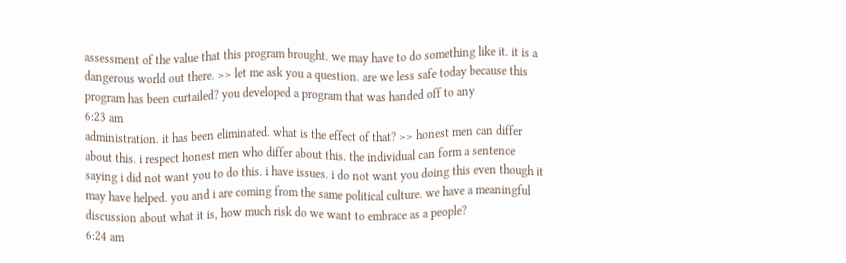assessment of the value that this program brought. we may have to do something like it. it is a dangerous world out there. >> let me ask you a question. are we less safe today because this program has been curtailed? you developed a program that was handed off to any
6:23 am
administration. it has been eliminated. what is the effect of that? >> honest men can differ about this. i respect honest men who differ about this. the individual can form a sentence saying i did not want you to do this. i have issues. i do not want you doing this even though it may have helped. you and i are coming from the same political culture. we have a meaningful discussion about what it is, how much risk do we want to embrace as a people?
6:24 am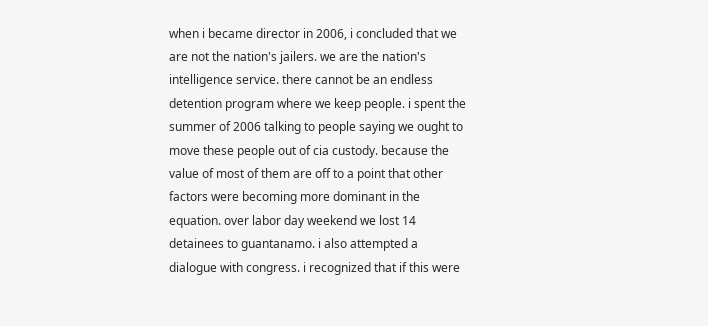when i became director in 2006, i concluded that we are not the nation's jailers. we are the nation's intelligence service. there cannot be an endless detention program where we keep people. i spent the summer of 2006 talking to people saying we ought to move these people out of cia custody. because the value of most of them are off to a point that other factors were becoming more dominant in the equation. over labor day weekend we lost 14 detainees to guantanamo. i also attempted a dialogue with congress. i recognized that if this were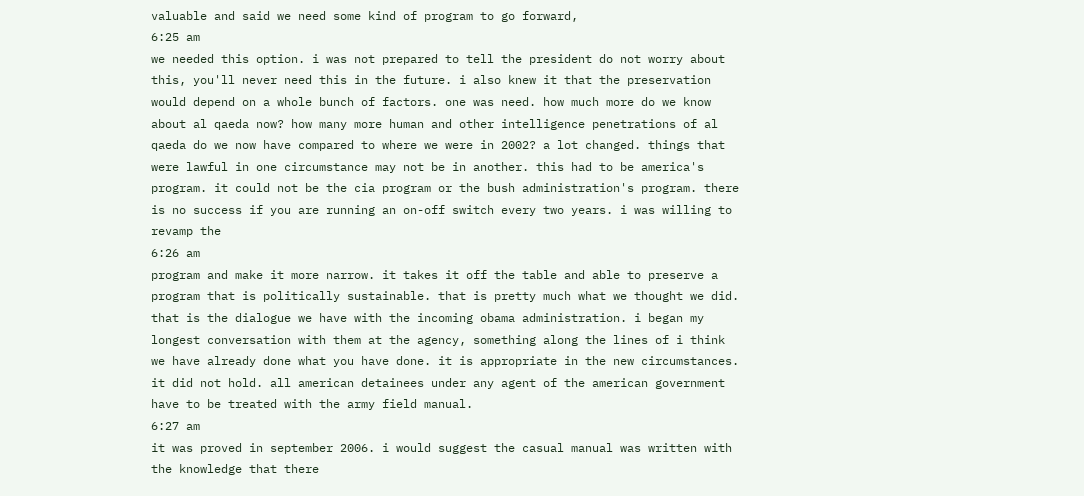valuable and said we need some kind of program to go forward,
6:25 am
we needed this option. i was not prepared to tell the president do not worry about this, you'll never need this in the future. i also knew it that the preservation would depend on a whole bunch of factors. one was need. how much more do we know about al qaeda now? how many more human and other intelligence penetrations of al qaeda do we now have compared to where we were in 2002? a lot changed. things that were lawful in one circumstance may not be in another. this had to be america's program. it could not be the cia program or the bush administration's program. there is no success if you are running an on-off switch every two years. i was willing to revamp the
6:26 am
program and make it more narrow. it takes it off the table and able to preserve a program that is politically sustainable. that is pretty much what we thought we did. that is the dialogue we have with the incoming obama administration. i began my longest conversation with them at the agency, something along the lines of i think we have already done what you have done. it is appropriate in the new circumstances. it did not hold. all american detainees under any agent of the american government have to be treated with the army field manual.
6:27 am
it was proved in september 2006. i would suggest the casual manual was written with the knowledge that there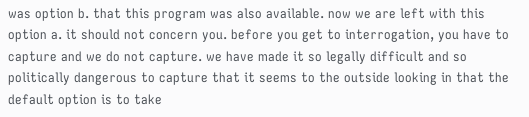was option b. that this program was also available. now we are left with this option a. it should not concern you. before you get to interrogation, you have to capture and we do not capture. we have made it so legally difficult and so politically dangerous to capture that it seems to the outside looking in that the default option is to take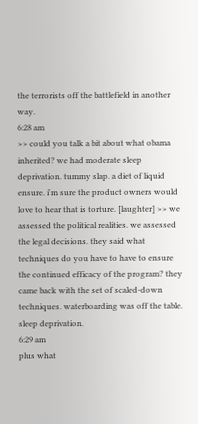the terrorists off the battlefield in another way.
6:28 am
>> could you talk a bit about what obama inherited? we had moderate sleep deprivation. tummy slap. a diet of liquid ensure. i'm sure the product owners would love to hear that is torture. [laughter] >> we assessed the political realities. we assessed the legal decisions. they said what techniques do you have to have to ensure the continued efficacy of the program? they came back with the set of scaled-down techniques. waterboarding was off the table. sleep deprivation.
6:29 am
plus what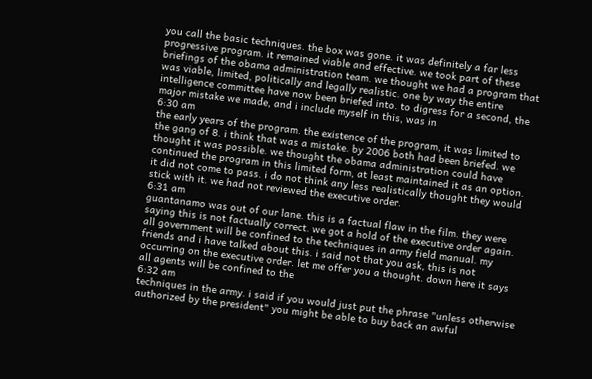you call the basic techniques. the box was gone. it was definitely a far less progressive program. it remained viable and effective. we took part of these briefings of the obama administration team. we thought we had a program that was viable, limited, politically and legally realistic. one by way the entire intelligence committee have now been briefed into. to digress for a second, the major mistake we made, and i include myself in this, was in
6:30 am
the early years of the program. the existence of the program, it was limited to the gang of 8. i think that was a mistake. by 2006 both had been briefed. we thought it was possible. we thought the obama administration could have continued the program in this limited form, at least maintained it as an option. it did not come to pass. i do not think any less realistically thought they would stick with it. we had not reviewed the executive order.
6:31 am
guantanamo was out of our lane. this is a factual flaw in the film. they were saying this is not factually correct. we got a hold of the executive order again. all government will be confined to the techniques in army field manual. my friends and i have talked about this. i said not that you ask, this is not occurring on the executive order. let me offer you a thought. down here it says all agents will be confined to the
6:32 am
techniques in the army. i said if you would just put the phrase "unless otherwise authorized by the president" you might be able to buy back an awful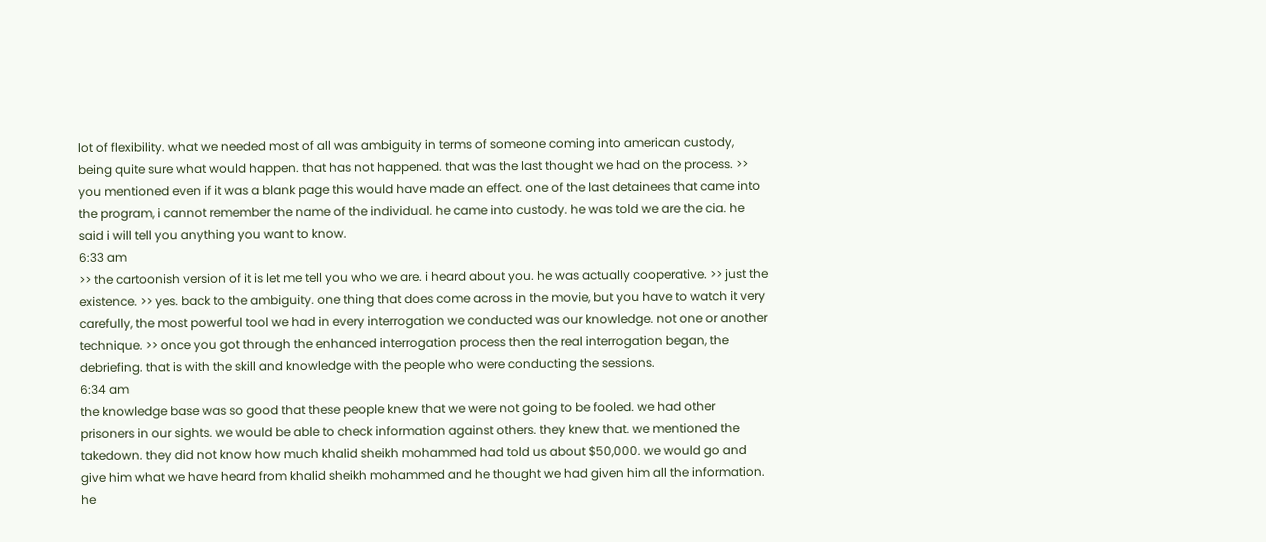lot of flexibility. what we needed most of all was ambiguity in terms of someone coming into american custody, being quite sure what would happen. that has not happened. that was the last thought we had on the process. >> you mentioned even if it was a blank page this would have made an effect. one of the last detainees that came into the program, i cannot remember the name of the individual. he came into custody. he was told we are the cia. he said i will tell you anything you want to know.
6:33 am
>> the cartoonish version of it is let me tell you who we are. i heard about you. he was actually cooperative. >> just the existence. >> yes. back to the ambiguity. one thing that does come across in the movie, but you have to watch it very carefully, the most powerful tool we had in every interrogation we conducted was our knowledge. not one or another technique. >> once you got through the enhanced interrogation process then the real interrogation began, the debriefing. that is with the skill and knowledge with the people who were conducting the sessions.
6:34 am
the knowledge base was so good that these people knew that we were not going to be fooled. we had other prisoners in our sights. we would be able to check information against others. they knew that. we mentioned the takedown. they did not know how much khalid sheikh mohammed had told us about $50,000. we would go and give him what we have heard from khalid sheikh mohammed and he thought we had given him all the information. he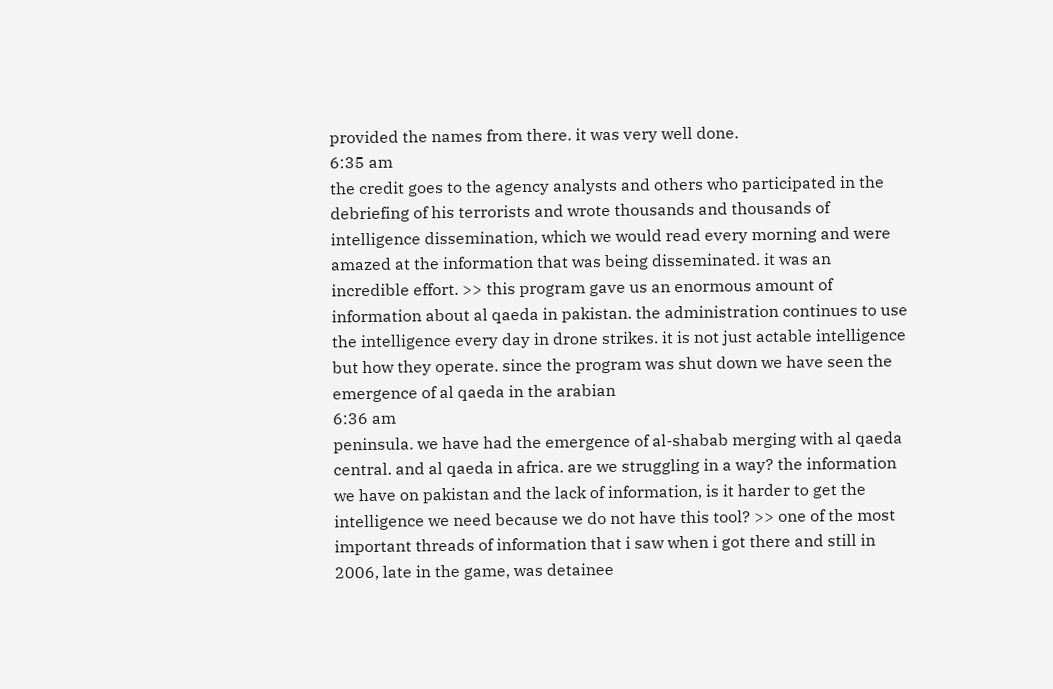provided the names from there. it was very well done.
6:35 am
the credit goes to the agency analysts and others who participated in the debriefing of his terrorists and wrote thousands and thousands of intelligence dissemination, which we would read every morning and were amazed at the information that was being disseminated. it was an incredible effort. >> this program gave us an enormous amount of information about al qaeda in pakistan. the administration continues to use the intelligence every day in drone strikes. it is not just actable intelligence but how they operate. since the program was shut down we have seen the emergence of al qaeda in the arabian
6:36 am
peninsula. we have had the emergence of al-shabab merging with al qaeda central. and al qaeda in africa. are we struggling in a way? the information we have on pakistan and the lack of information, is it harder to get the intelligence we need because we do not have this tool? >> one of the most important threads of information that i saw when i got there and still in 2006, late in the game, was detainee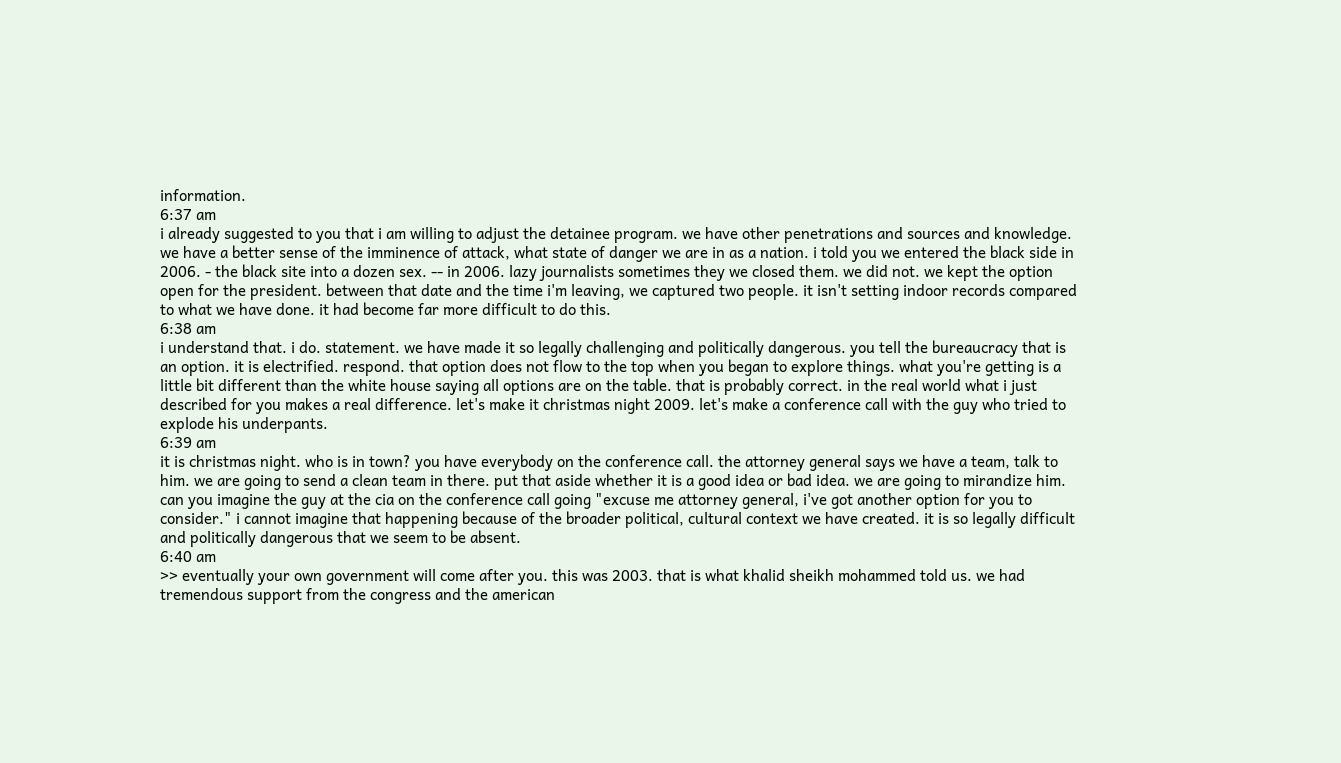information.
6:37 am
i already suggested to you that i am willing to adjust the detainee program. we have other penetrations and sources and knowledge. we have a better sense of the imminence of attack, what state of danger we are in as a nation. i told you we entered the black side in 2006. - the black site into a dozen sex. -- in 2006. lazy journalists sometimes they we closed them. we did not. we kept the option open for the president. between that date and the time i'm leaving, we captured two people. it isn't setting indoor records compared to what we have done. it had become far more difficult to do this.
6:38 am
i understand that. i do. statement. we have made it so legally challenging and politically dangerous. you tell the bureaucracy that is an option. it is electrified. respond. that option does not flow to the top when you began to explore things. what you're getting is a little bit different than the white house saying all options are on the table. that is probably correct. in the real world what i just described for you makes a real difference. let's make it christmas night 2009. let's make a conference call with the guy who tried to explode his underpants.
6:39 am
it is christmas night. who is in town? you have everybody on the conference call. the attorney general says we have a team, talk to him. we are going to send a clean team in there. put that aside whether it is a good idea or bad idea. we are going to mirandize him. can you imagine the guy at the cia on the conference call going "excuse me attorney general, i've got another option for you to consider." i cannot imagine that happening because of the broader political, cultural context we have created. it is so legally difficult and politically dangerous that we seem to be absent.
6:40 am
>> eventually your own government will come after you. this was 2003. that is what khalid sheikh mohammed told us. we had tremendous support from the congress and the american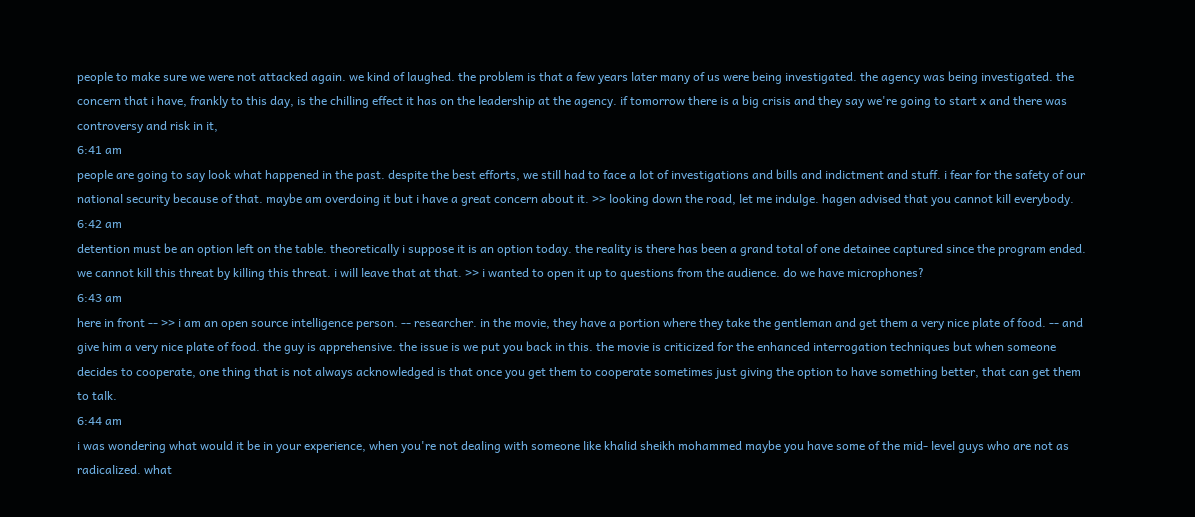people to make sure we were not attacked again. we kind of laughed. the problem is that a few years later many of us were being investigated. the agency was being investigated. the concern that i have, frankly to this day, is the chilling effect it has on the leadership at the agency. if tomorrow there is a big crisis and they say we're going to start x and there was controversy and risk in it,
6:41 am
people are going to say look what happened in the past. despite the best efforts, we still had to face a lot of investigations and bills and indictment and stuff. i fear for the safety of our national security because of that. maybe am overdoing it but i have a great concern about it. >> looking down the road, let me indulge. hagen advised that you cannot kill everybody.
6:42 am
detention must be an option left on the table. theoretically i suppose it is an option today. the reality is there has been a grand total of one detainee captured since the program ended. we cannot kill this threat by killing this threat. i will leave that at that. >> i wanted to open it up to questions from the audience. do we have microphones?
6:43 am
here in front -- >> i am an open source intelligence person. -- researcher. in the movie, they have a portion where they take the gentleman and get them a very nice plate of food. -- and give him a very nice plate of food. the guy is apprehensive. the issue is we put you back in this. the movie is criticized for the enhanced interrogation techniques but when someone decides to cooperate, one thing that is not always acknowledged is that once you get them to cooperate sometimes just giving the option to have something better, that can get them to talk.
6:44 am
i was wondering what would it be in your experience, when you're not dealing with someone like khalid sheikh mohammed maybe you have some of the mid- level guys who are not as radicalized. what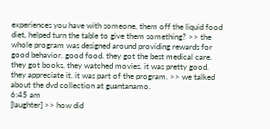experiences you have with someone, them off the liquid food diet, helped turn the table to give them something? >> the whole program was designed around providing rewards for good behavior. good food. they got the best medical care. they got books. they watched movies. it was pretty good. they appreciate it. it was part of the program. >> we talked about the dvd collection at guantanamo.
6:45 am
[laughter] >> how did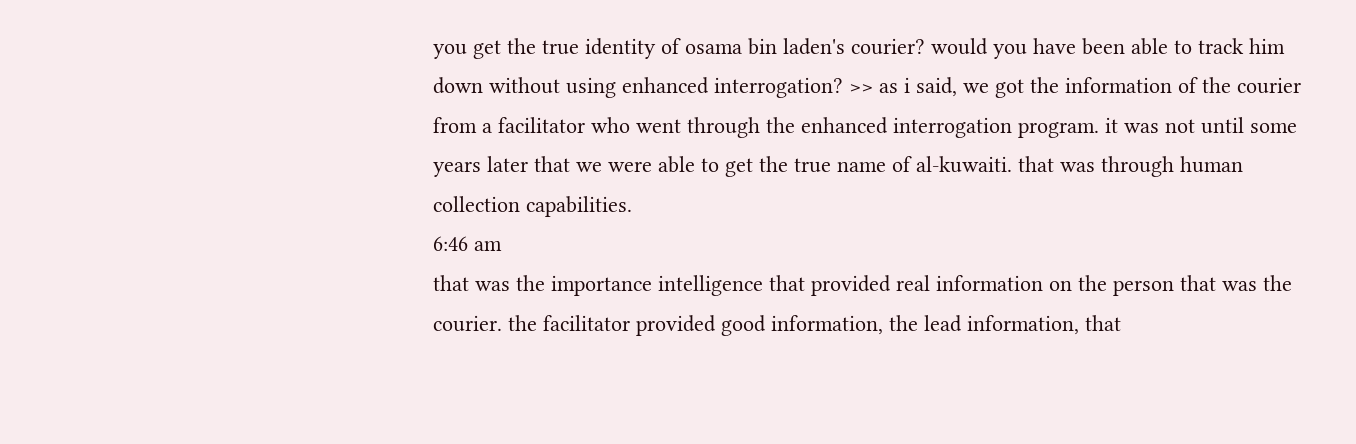you get the true identity of osama bin laden's courier? would you have been able to track him down without using enhanced interrogation? >> as i said, we got the information of the courier from a facilitator who went through the enhanced interrogation program. it was not until some years later that we were able to get the true name of al-kuwaiti. that was through human collection capabilities.
6:46 am
that was the importance intelligence that provided real information on the person that was the courier. the facilitator provided good information, the lead information, that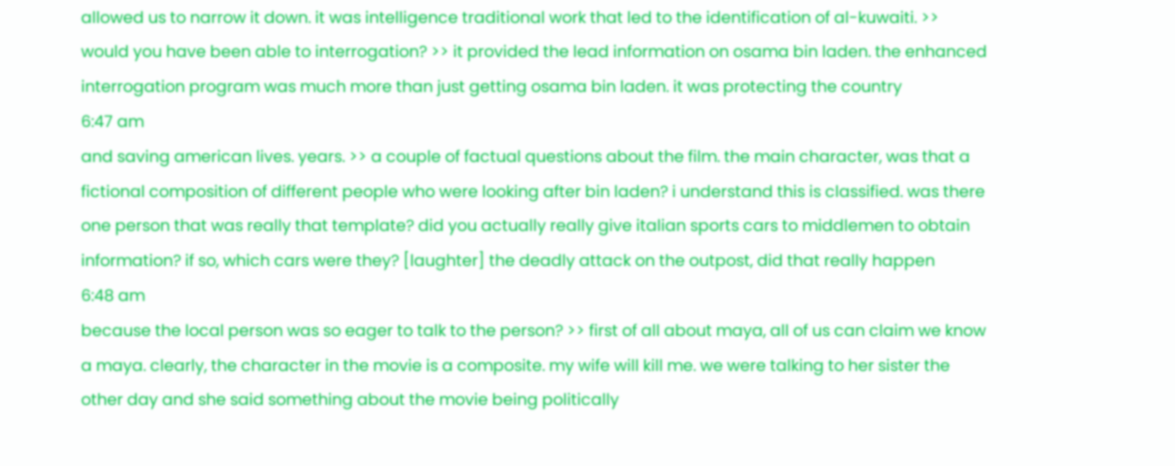allowed us to narrow it down. it was intelligence traditional work that led to the identification of al-kuwaiti. >> would you have been able to interrogation? >> it provided the lead information on osama bin laden. the enhanced interrogation program was much more than just getting osama bin laden. it was protecting the country
6:47 am
and saving american lives. years. >> a couple of factual questions about the film. the main character, was that a fictional composition of different people who were looking after bin laden? i understand this is classified. was there one person that was really that template? did you actually really give italian sports cars to middlemen to obtain information? if so, which cars were they? [laughter] the deadly attack on the outpost, did that really happen
6:48 am
because the local person was so eager to talk to the person? >> first of all about maya, all of us can claim we know a maya. clearly, the character in the movie is a composite. my wife will kill me. we were talking to her sister the other day and she said something about the movie being politically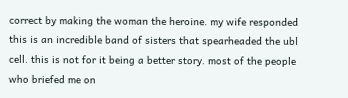correct by making the woman the heroine. my wife responded this is an incredible band of sisters that spearheaded the ubl cell. this is not for it being a better story. most of the people who briefed me on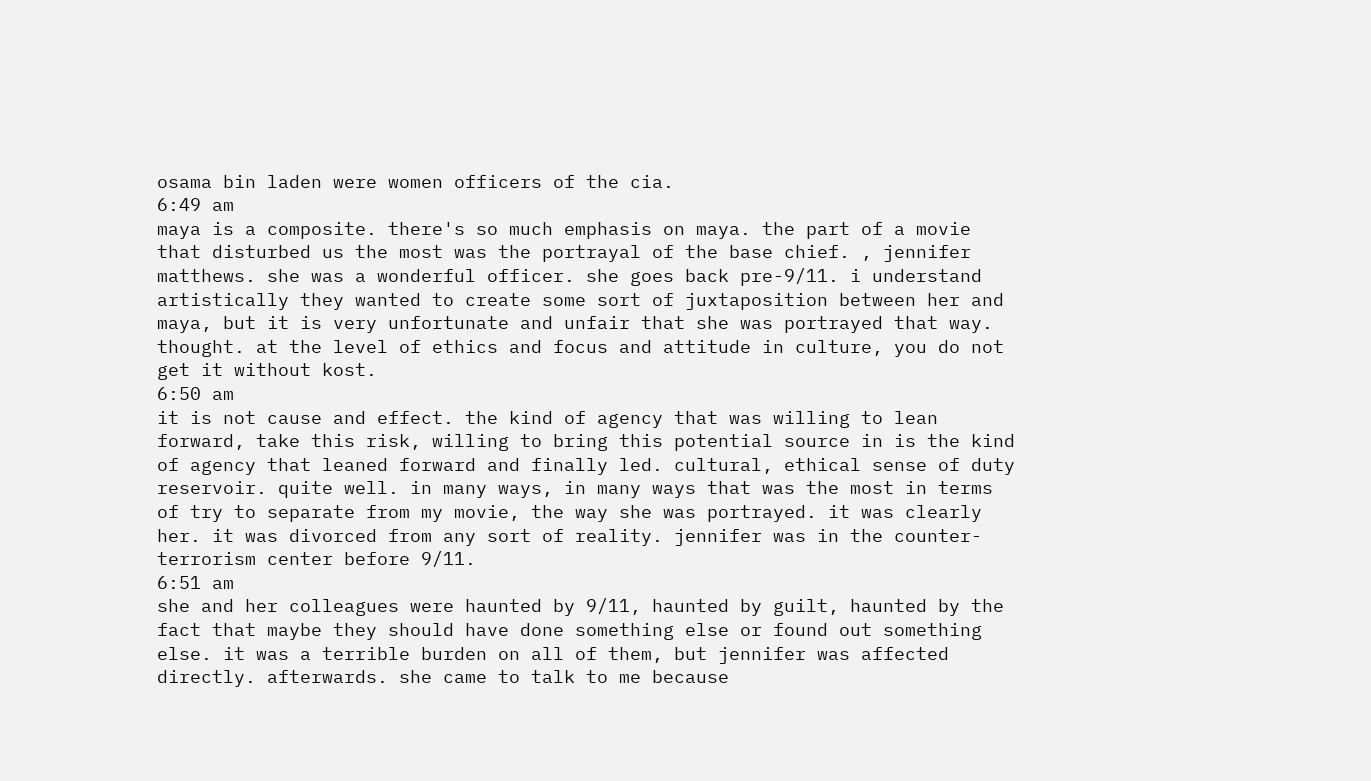osama bin laden were women officers of the cia.
6:49 am
maya is a composite. there's so much emphasis on maya. the part of a movie that disturbed us the most was the portrayal of the base chief. , jennifer matthews. she was a wonderful officer. she goes back pre-9/11. i understand artistically they wanted to create some sort of juxtaposition between her and maya, but it is very unfortunate and unfair that she was portrayed that way. thought. at the level of ethics and focus and attitude in culture, you do not get it without kost.
6:50 am
it is not cause and effect. the kind of agency that was willing to lean forward, take this risk, willing to bring this potential source in is the kind of agency that leaned forward and finally led. cultural, ethical sense of duty reservoir. quite well. in many ways, in many ways that was the most in terms of try to separate from my movie, the way she was portrayed. it was clearly her. it was divorced from any sort of reality. jennifer was in the counter- terrorism center before 9/11.
6:51 am
she and her colleagues were haunted by 9/11, haunted by guilt, haunted by the fact that maybe they should have done something else or found out something else. it was a terrible burden on all of them, but jennifer was affected directly. afterwards. she came to talk to me because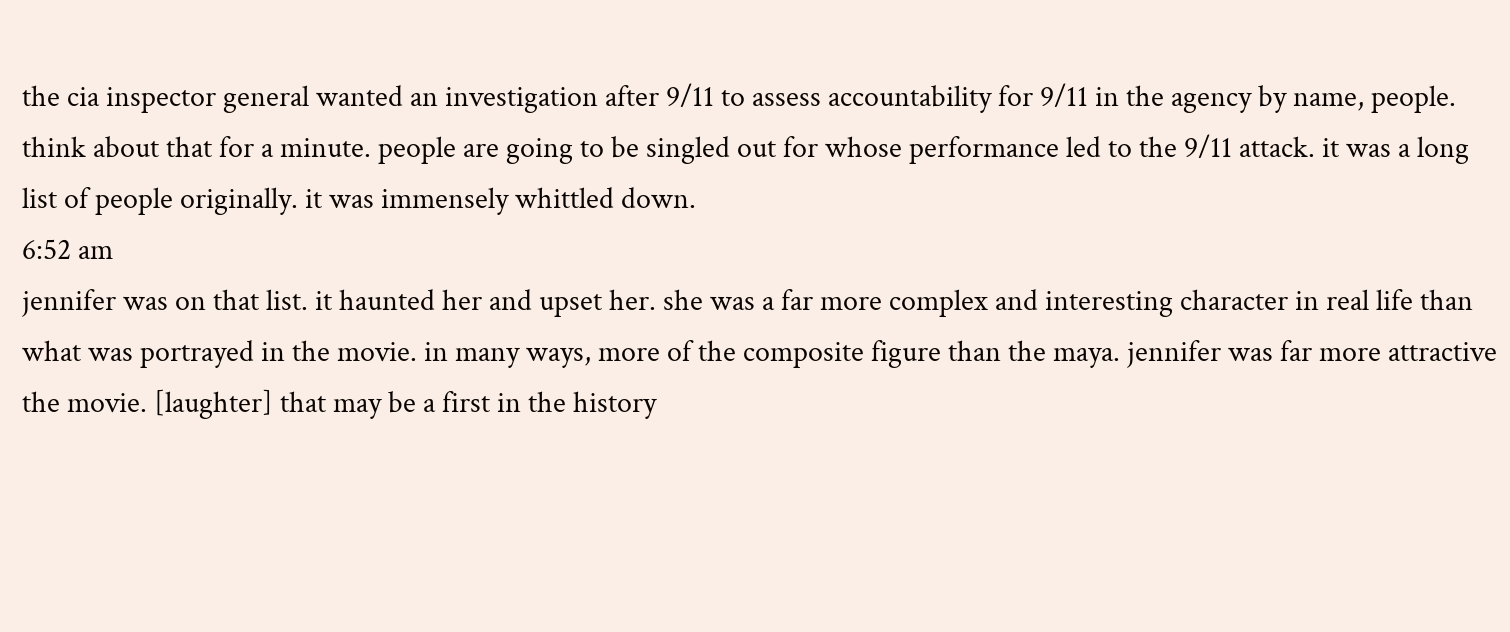the cia inspector general wanted an investigation after 9/11 to assess accountability for 9/11 in the agency by name, people. think about that for a minute. people are going to be singled out for whose performance led to the 9/11 attack. it was a long list of people originally. it was immensely whittled down.
6:52 am
jennifer was on that list. it haunted her and upset her. she was a far more complex and interesting character in real life than what was portrayed in the movie. in many ways, more of the composite figure than the maya. jennifer was far more attractive the movie. [laughter] that may be a first in the history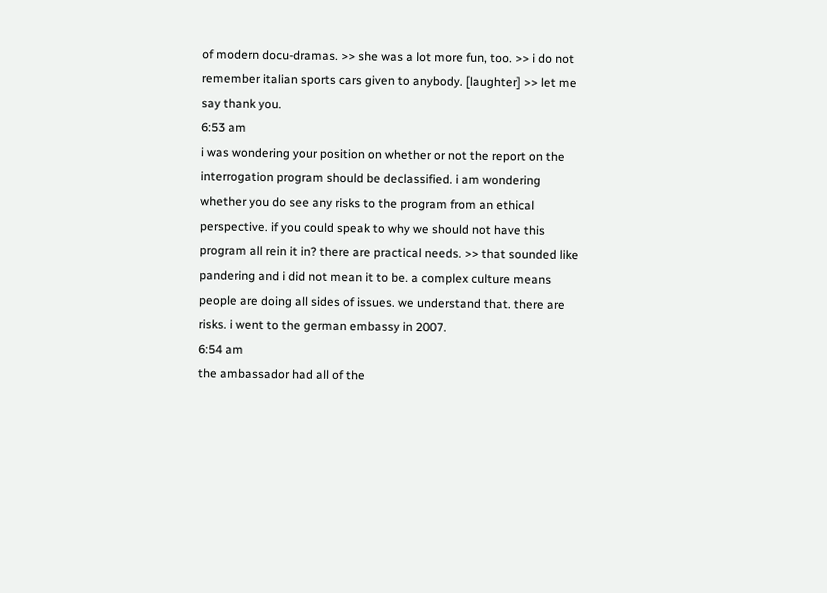of modern docu-dramas. >> she was a lot more fun, too. >> i do not remember italian sports cars given to anybody. [laughter] >> let me say thank you.
6:53 am
i was wondering your position on whether or not the report on the interrogation program should be declassified. i am wondering whether you do see any risks to the program from an ethical perspective. if you could speak to why we should not have this program all rein it in? there are practical needs. >> that sounded like pandering and i did not mean it to be. a complex culture means people are doing all sides of issues. we understand that. there are risks. i went to the german embassy in 2007.
6:54 am
the ambassador had all of the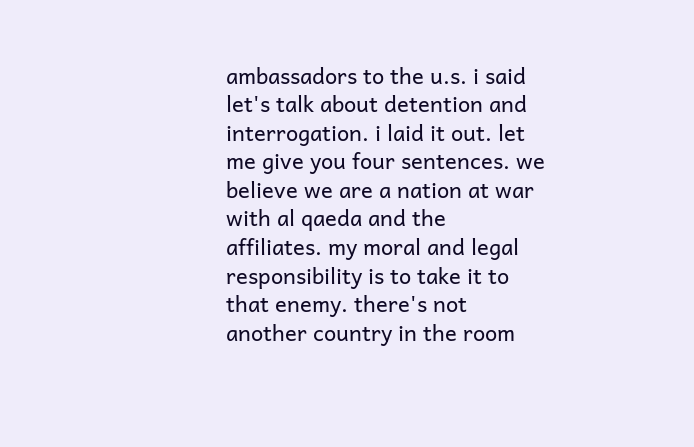ambassadors to the u.s. i said let's talk about detention and interrogation. i laid it out. let me give you four sentences. we believe we are a nation at war with al qaeda and the affiliates. my moral and legal responsibility is to take it to that enemy. there's not another country in the room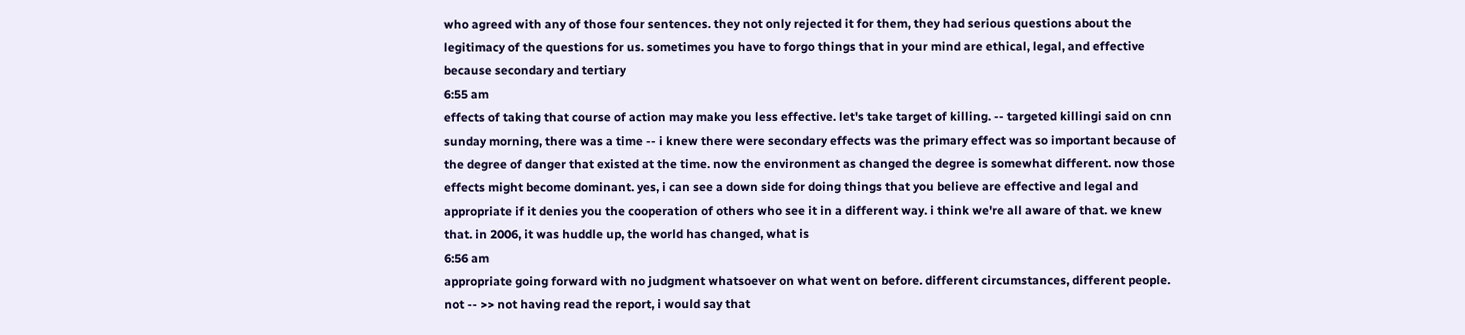who agreed with any of those four sentences. they not only rejected it for them, they had serious questions about the legitimacy of the questions for us. sometimes you have to forgo things that in your mind are ethical, legal, and effective because secondary and tertiary
6:55 am
effects of taking that course of action may make you less effective. let's take target of killing. -- targeted killingi said on cnn sunday morning, there was a time -- i knew there were secondary effects was the primary effect was so important because of the degree of danger that existed at the time. now the environment as changed the degree is somewhat different. now those effects might become dominant. yes, i can see a down side for doing things that you believe are effective and legal and appropriate if it denies you the cooperation of others who see it in a different way. i think we're all aware of that. we knew that. in 2006, it was huddle up, the world has changed, what is
6:56 am
appropriate going forward with no judgment whatsoever on what went on before. different circumstances, different people. not -- >> not having read the report, i would say that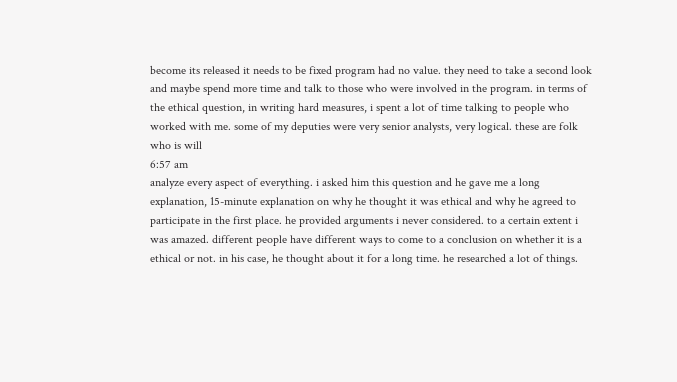become its released it needs to be fixed program had no value. they need to take a second look and maybe spend more time and talk to those who were involved in the program. in terms of the ethical question, in writing hard measures, i spent a lot of time talking to people who worked with me. some of my deputies were very senior analysts, very logical. these are folk who is will
6:57 am
analyze every aspect of everything. i asked him this question and he gave me a long explanation, 15-minute explanation on why he thought it was ethical and why he agreed to participate in the first place. he provided arguments i never considered. to a certain extent i was amazed. different people have different ways to come to a conclusion on whether it is a ethical or not. in his case, he thought about it for a long time. he researched a lot of things.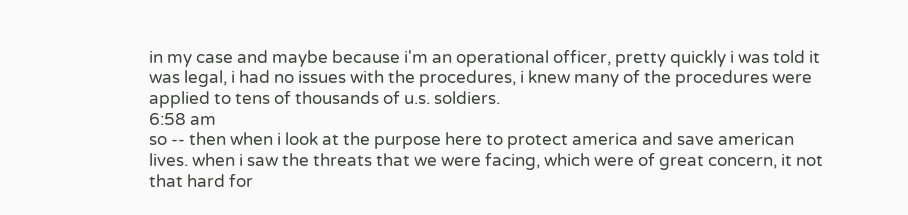in my case and maybe because i'm an operational officer, pretty quickly i was told it was legal, i had no issues with the procedures, i knew many of the procedures were applied to tens of thousands of u.s. soldiers.
6:58 am
so -- then when i look at the purpose here to protect america and save american lives. when i saw the threats that we were facing, which were of great concern, it not that hard for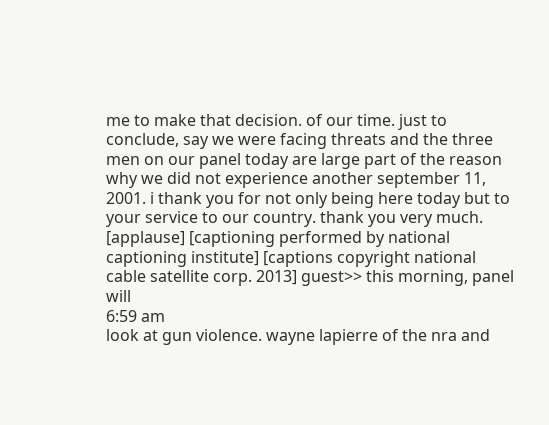me to make that decision. of our time. just to conclude, say we were facing threats and the three men on our panel today are large part of the reason why we did not experience another september 11, 2001. i thank you for not only being here today but to your service to our country. thank you very much. [applause] [captioning performed by national captioning institute] [captions copyright national cable satellite corp. 2013] guest>> this morning, panel will
6:59 am
look at gun violence. wayne lapierre of the nra and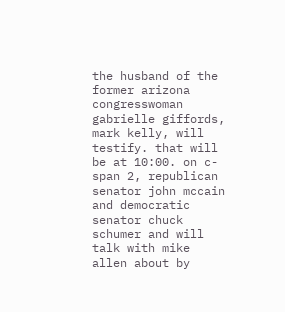the husband of the former arizona congresswoman gabrielle giffords, mark kelly, will testify. that will be at 10:00. on c-span 2, republican senator john mccain and democratic senator chuck schumer and will talk with mike allen about by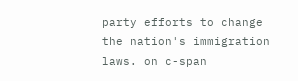party efforts to change the nation's immigration laws. on c-span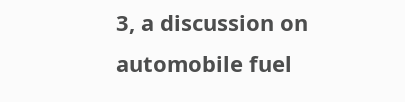3, a discussion on automobile fuel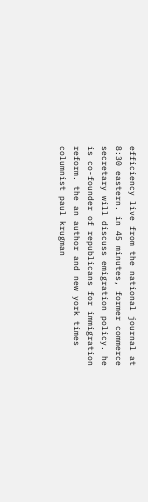efficiency live from the national journal at 8:30 eastern. in 45 minutes, former commerce secretary will discuss emigration policy. he is co-founder of republicans for immigration reform. the an author and new york times columnist paul krugman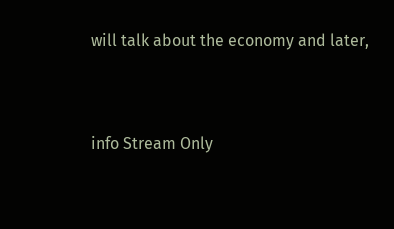will talk about the economy and later,


info Stream Only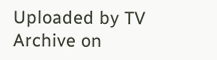Uploaded by TV Archive on